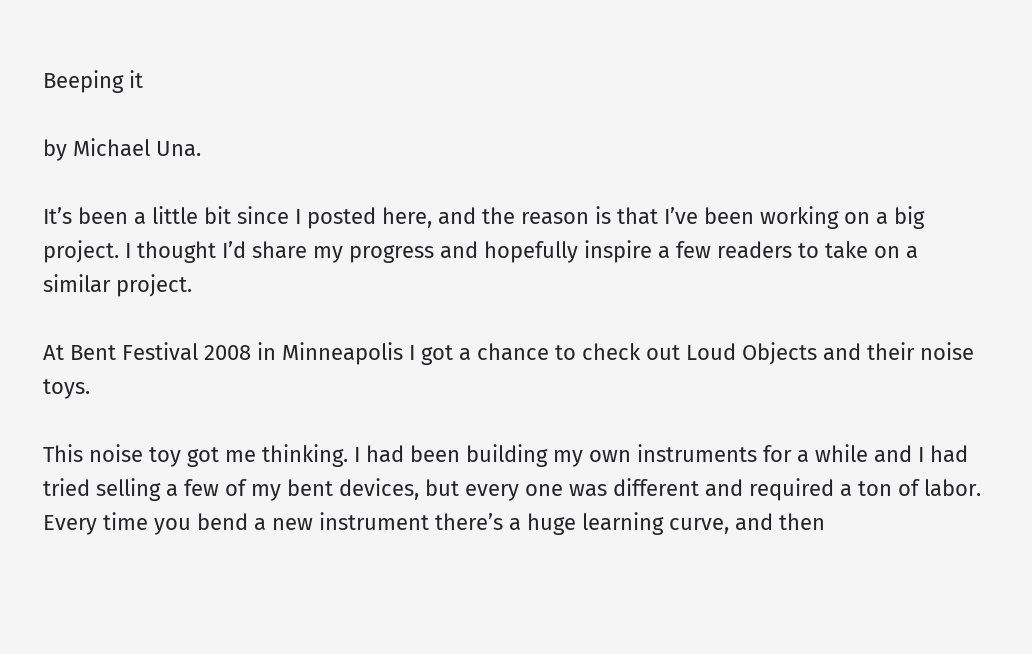Beeping it

by Michael Una.

It’s been a little bit since I posted here, and the reason is that I’ve been working on a big project. I thought I’d share my progress and hopefully inspire a few readers to take on a similar project.

At Bent Festival 2008 in Minneapolis I got a chance to check out Loud Objects and their noise toys.

This noise toy got me thinking. I had been building my own instruments for a while and I had tried selling a few of my bent devices, but every one was different and required a ton of labor. Every time you bend a new instrument there’s a huge learning curve, and then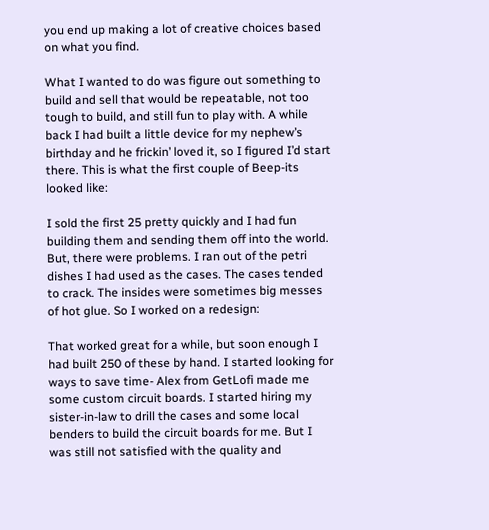you end up making a lot of creative choices based on what you find.

What I wanted to do was figure out something to build and sell that would be repeatable, not too tough to build, and still fun to play with. A while back I had built a little device for my nephew’s birthday and he frickin’ loved it, so I figured I’d start there. This is what the first couple of Beep-its looked like:

I sold the first 25 pretty quickly and I had fun building them and sending them off into the world. But, there were problems. I ran out of the petri dishes I had used as the cases. The cases tended to crack. The insides were sometimes big messes of hot glue. So I worked on a redesign:

That worked great for a while, but soon enough I had built 250 of these by hand. I started looking for ways to save time- Alex from GetLofi made me some custom circuit boards. I started hiring my sister-in-law to drill the cases and some local benders to build the circuit boards for me. But I was still not satisfied with the quality and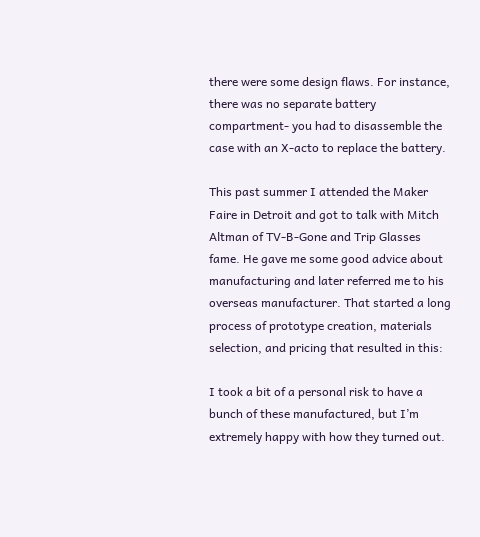there were some design flaws. For instance, there was no separate battery compartment- you had to disassemble the case with an X-acto to replace the battery.

This past summer I attended the Maker Faire in Detroit and got to talk with Mitch Altman of TV-B-Gone and Trip Glasses fame. He gave me some good advice about manufacturing and later referred me to his overseas manufacturer. That started a long process of prototype creation, materials selection, and pricing that resulted in this:

I took a bit of a personal risk to have a bunch of these manufactured, but I’m extremely happy with how they turned out.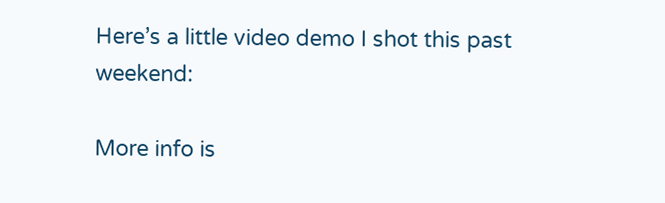Here’s a little video demo I shot this past weekend:

More info is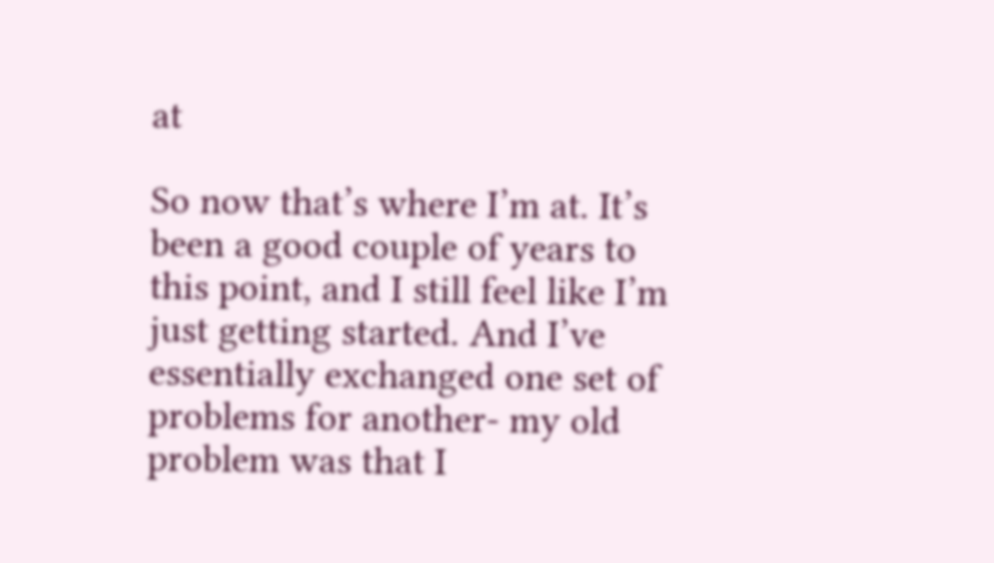at

So now that’s where I’m at. It’s been a good couple of years to this point, and I still feel like I’m just getting started. And I’ve essentially exchanged one set of problems for another- my old problem was that I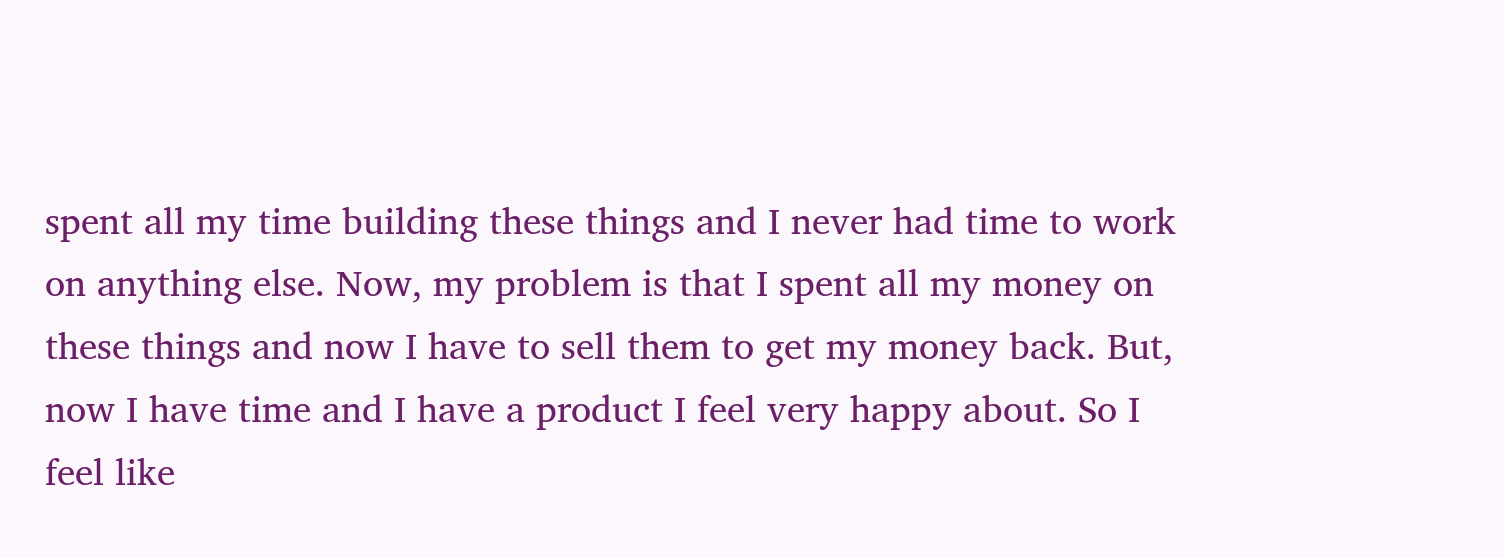spent all my time building these things and I never had time to work on anything else. Now, my problem is that I spent all my money on these things and now I have to sell them to get my money back. But, now I have time and I have a product I feel very happy about. So I feel like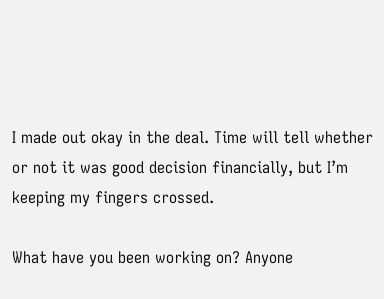I made out okay in the deal. Time will tell whether or not it was good decision financially, but I’m keeping my fingers crossed.

What have you been working on? Anyone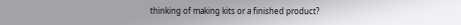thinking of making kits or a finished product?